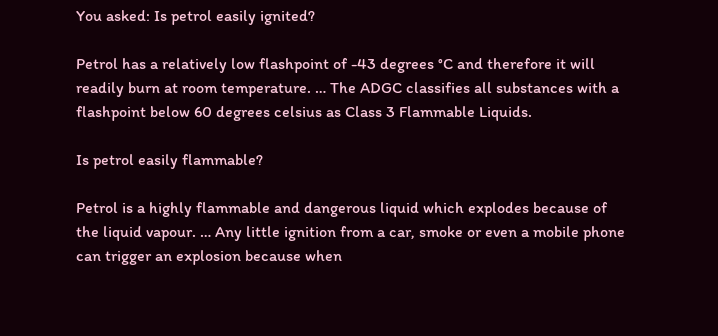You asked: Is petrol easily ignited?

Petrol has a relatively low flashpoint of -43 degrees °C and therefore it will readily burn at room temperature. … The ADGC classifies all substances with a flashpoint below 60 degrees celsius as Class 3 Flammable Liquids.

Is petrol easily flammable?

Petrol is a highly flammable and dangerous liquid which explodes because of the liquid vapour. … Any little ignition from a car, smoke or even a mobile phone can trigger an explosion because when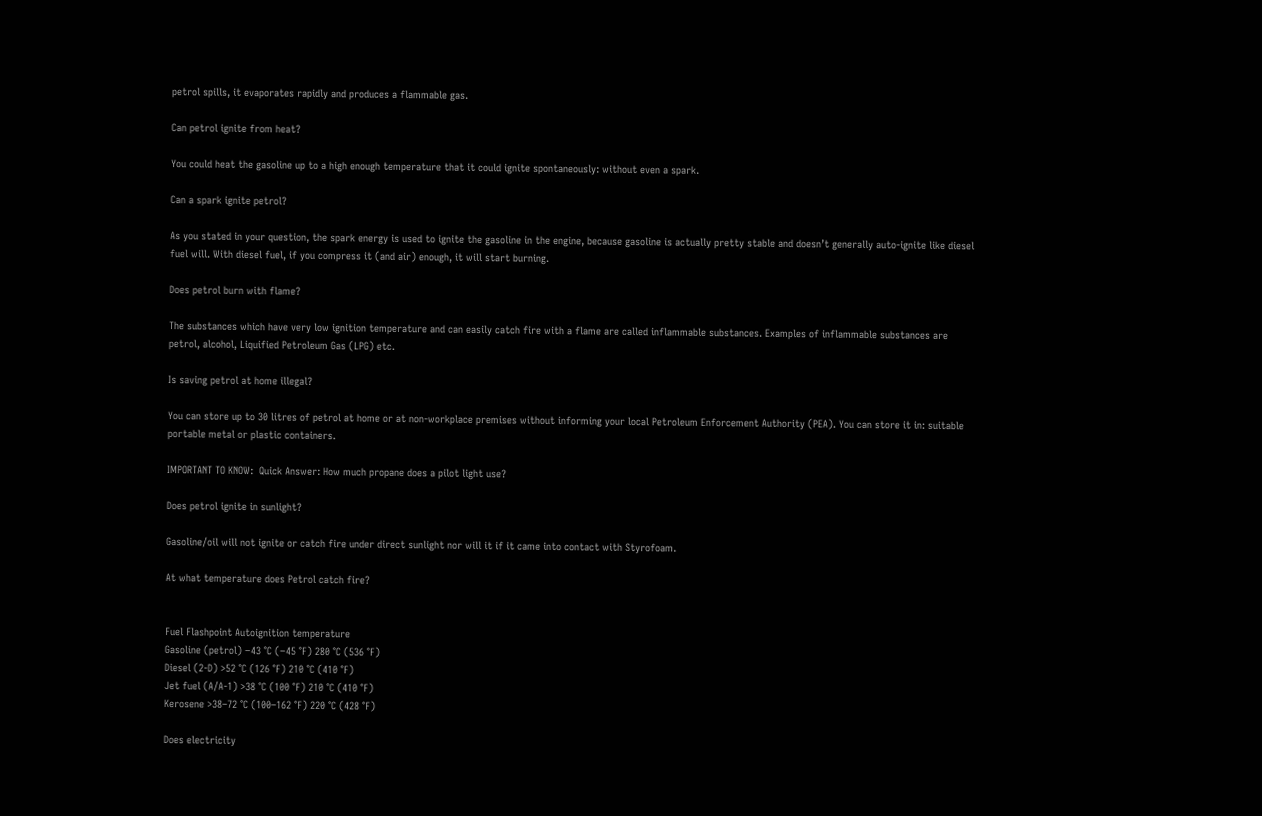petrol spills, it evaporates rapidly and produces a flammable gas.

Can petrol ignite from heat?

You could heat the gasoline up to a high enough temperature that it could ignite spontaneously: without even a spark.

Can a spark ignite petrol?

As you stated in your question, the spark energy is used to ignite the gasoline in the engine, because gasoline is actually pretty stable and doesn’t generally auto-ignite like diesel fuel will. With diesel fuel, if you compress it (and air) enough, it will start burning.

Does petrol burn with flame?

The substances which have very low ignition temperature and can easily catch fire with a flame are called inflammable substances. Examples of inflammable substances are petrol, alcohol, Liquified Petroleum Gas (LPG) etc.

Is saving petrol at home illegal?

You can store up to 30 litres of petrol at home or at non-workplace premises without informing your local Petroleum Enforcement Authority (PEA). You can store it in: suitable portable metal or plastic containers.

IMPORTANT TO KNOW:  Quick Answer: How much propane does a pilot light use?

Does petrol ignite in sunlight?

Gasoline/oil will not ignite or catch fire under direct sunlight nor will it if it came into contact with Styrofoam.

At what temperature does Petrol catch fire?


Fuel Flashpoint Autoignition temperature
Gasoline (petrol) −43 °C (−45 °F) 280 °C (536 °F)
Diesel (2-D) >52 °C (126 °F) 210 °C (410 °F)
Jet fuel (A/A-1) >38 °C (100 °F) 210 °C (410 °F)
Kerosene >38–72 °C (100–162 °F) 220 °C (428 °F)

Does electricity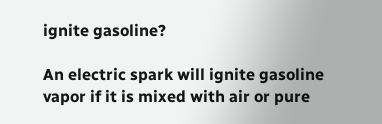ignite gasoline?

An electric spark will ignite gasoline vapor if it is mixed with air or pure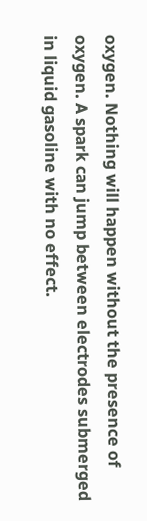oxygen. Nothing will happen without the presence of oxygen. A spark can jump between electrodes submerged in liquid gasoline with no effect.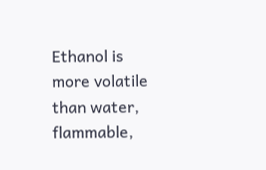Ethanol is more volatile than water, flammable,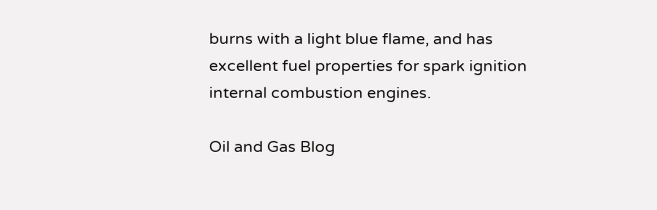burns with a light blue flame, and has excellent fuel properties for spark ignition internal combustion engines.

Oil and Gas Blog